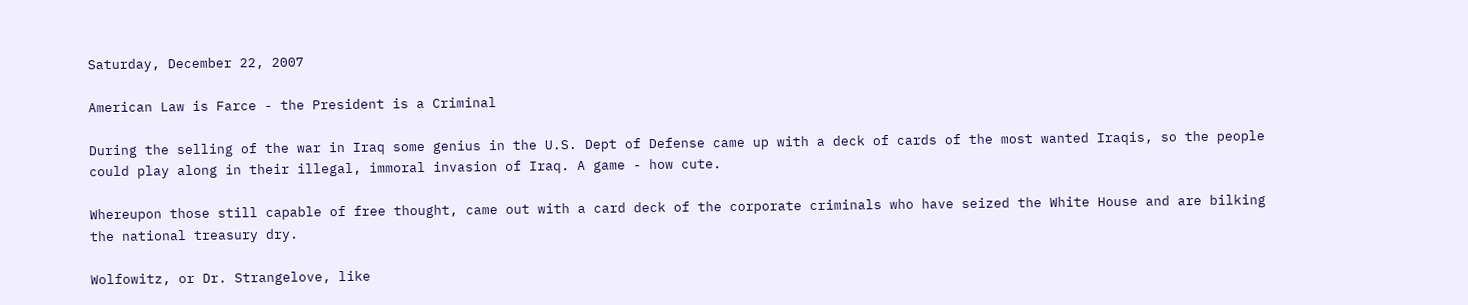Saturday, December 22, 2007

American Law is Farce - the President is a Criminal

During the selling of the war in Iraq some genius in the U.S. Dept of Defense came up with a deck of cards of the most wanted Iraqis, so the people could play along in their illegal, immoral invasion of Iraq. A game - how cute.

Whereupon those still capable of free thought, came out with a card deck of the corporate criminals who have seized the White House and are bilking the national treasury dry.

Wolfowitz, or Dr. Strangelove, like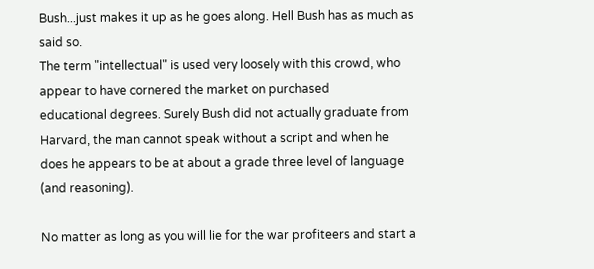Bush...just makes it up as he goes along. Hell Bush has as much as said so.
The term "intellectual" is used very loosely with this crowd, who appear to have cornered the market on purchased
educational degrees. Surely Bush did not actually graduate from Harvard, the man cannot speak without a script and when he does he appears to be at about a grade three level of language (and reasoning).

No matter as long as you will lie for the war profiteers and start a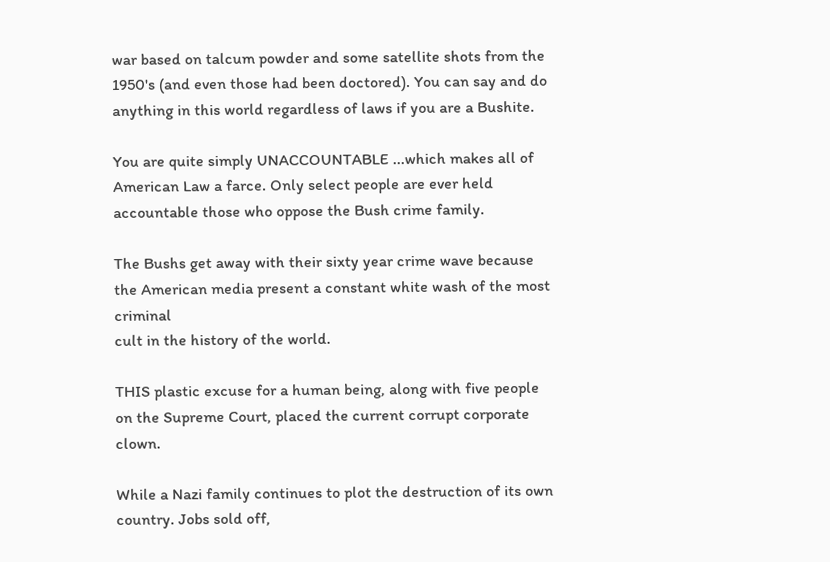war based on talcum powder and some satellite shots from the 1950's (and even those had been doctored). You can say and do anything in this world regardless of laws if you are a Bushite.

You are quite simply UNACCOUNTABLE ...which makes all of American Law a farce. Only select people are ever held accountable those who oppose the Bush crime family.

The Bushs get away with their sixty year crime wave because the American media present a constant white wash of the most criminal
cult in the history of the world.

THIS plastic excuse for a human being, along with five people on the Supreme Court, placed the current corrupt corporate clown.

While a Nazi family continues to plot the destruction of its own country. Jobs sold off,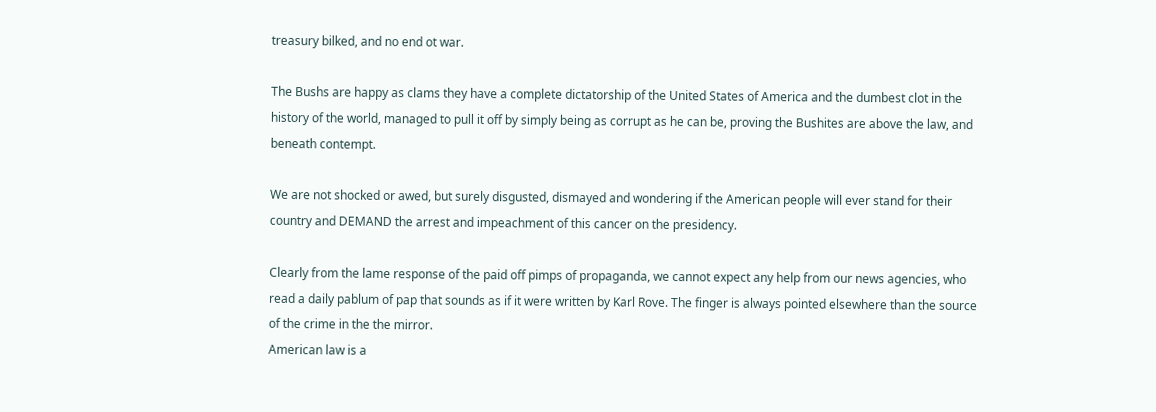treasury bilked, and no end ot war.

The Bushs are happy as clams they have a complete dictatorship of the United States of America and the dumbest clot in the history of the world, managed to pull it off by simply being as corrupt as he can be, proving the Bushites are above the law, and beneath contempt.

We are not shocked or awed, but surely disgusted, dismayed and wondering if the American people will ever stand for their country and DEMAND the arrest and impeachment of this cancer on the presidency.

Clearly from the lame response of the paid off pimps of propaganda, we cannot expect any help from our news agencies, who read a daily pablum of pap that sounds as if it were written by Karl Rove. The finger is always pointed elsewhere than the source of the crime in the the mirror.
American law is a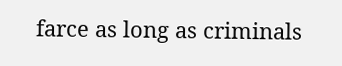farce as long as criminals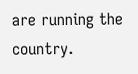are running the country.